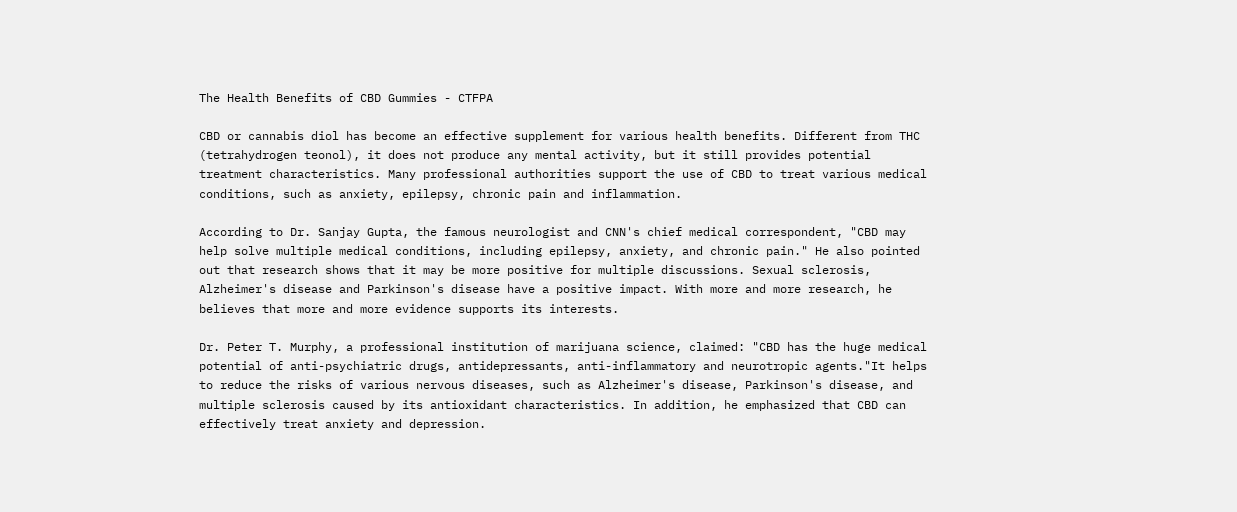The Health Benefits of CBD Gummies - CTFPA

CBD or cannabis diol has become an effective supplement for various health benefits. Different from THC (tetrahydrogen teonol), it does not produce any mental activity, but it still provides potential treatment characteristics. Many professional authorities support the use of CBD to treat various medical conditions, such as anxiety, epilepsy, chronic pain and inflammation.

According to Dr. Sanjay Gupta, the famous neurologist and CNN's chief medical correspondent, "CBD may help solve multiple medical conditions, including epilepsy, anxiety, and chronic pain." He also pointed out that research shows that it may be more positive for multiple discussions. Sexual sclerosis, Alzheimer's disease and Parkinson's disease have a positive impact. With more and more research, he believes that more and more evidence supports its interests.

Dr. Peter T. Murphy, a professional institution of marijuana science, claimed: "CBD has the huge medical potential of anti-psychiatric drugs, antidepressants, anti-inflammatory and neurotropic agents."It helps to reduce the risks of various nervous diseases, such as Alzheimer's disease, Parkinson's disease, and multiple sclerosis caused by its antioxidant characteristics. In addition, he emphasized that CBD can effectively treat anxiety and depression.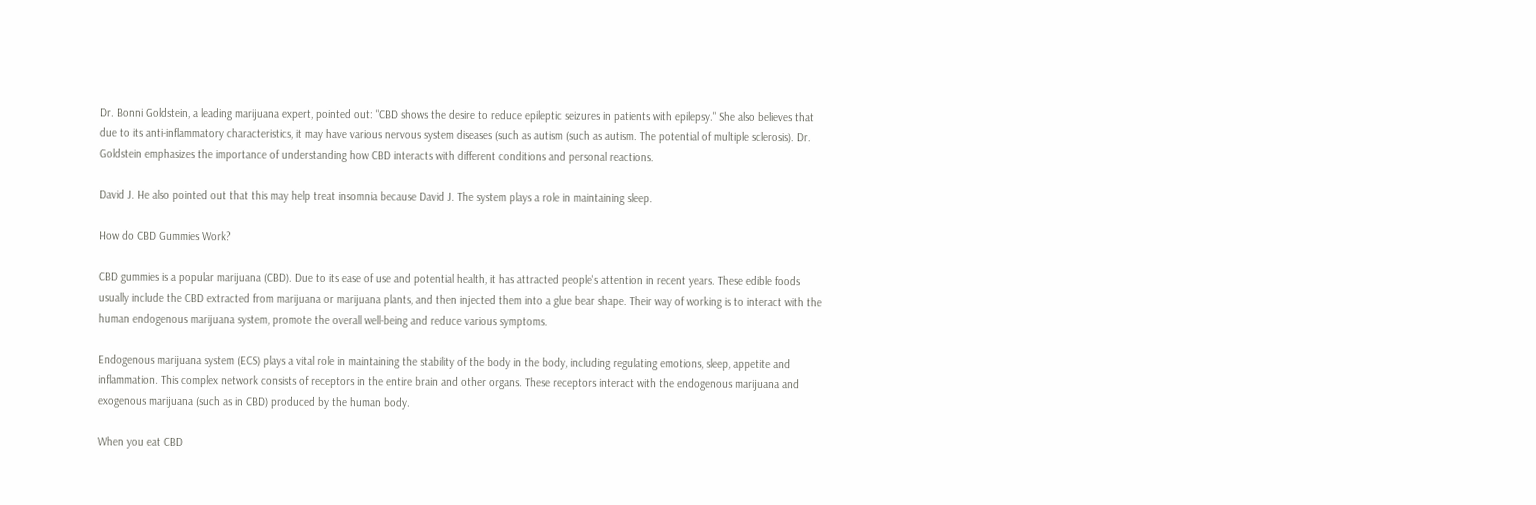Dr. Bonni Goldstein, a leading marijuana expert, pointed out: "CBD shows the desire to reduce epileptic seizures in patients with epilepsy." She also believes that due to its anti-inflammatory characteristics, it may have various nervous system diseases (such as autism (such as autism. The potential of multiple sclerosis). Dr. Goldstein emphasizes the importance of understanding how CBD interacts with different conditions and personal reactions.

David J. He also pointed out that this may help treat insomnia because David J. The system plays a role in maintaining sleep.

How do CBD Gummies Work?

CBD gummies is a popular marijuana (CBD). Due to its ease of use and potential health, it has attracted people's attention in recent years. These edible foods usually include the CBD extracted from marijuana or marijuana plants, and then injected them into a glue bear shape. Their way of working is to interact with the human endogenous marijuana system, promote the overall well-being and reduce various symptoms.

Endogenous marijuana system (ECS) plays a vital role in maintaining the stability of the body in the body, including regulating emotions, sleep, appetite and inflammation. This complex network consists of receptors in the entire brain and other organs. These receptors interact with the endogenous marijuana and exogenous marijuana (such as in CBD) produced by the human body.

When you eat CBD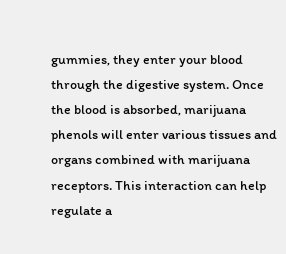gummies, they enter your blood through the digestive system. Once the blood is absorbed, marijuana phenols will enter various tissues and organs combined with marijuana receptors. This interaction can help regulate a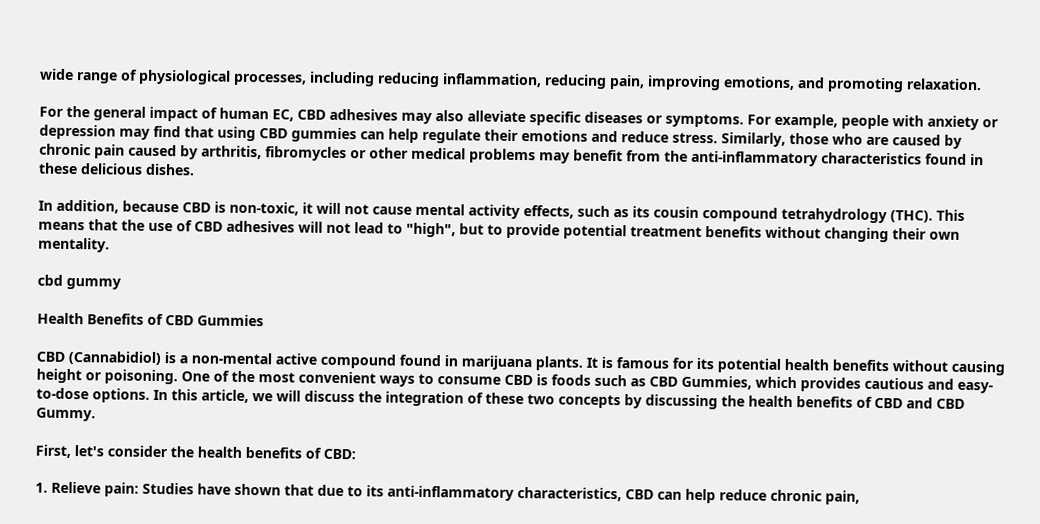wide range of physiological processes, including reducing inflammation, reducing pain, improving emotions, and promoting relaxation.

For the general impact of human EC, CBD adhesives may also alleviate specific diseases or symptoms. For example, people with anxiety or depression may find that using CBD gummies can help regulate their emotions and reduce stress. Similarly, those who are caused by chronic pain caused by arthritis, fibromycles or other medical problems may benefit from the anti-inflammatory characteristics found in these delicious dishes.

In addition, because CBD is non-toxic, it will not cause mental activity effects, such as its cousin compound tetrahydrology (THC). This means that the use of CBD adhesives will not lead to "high", but to provide potential treatment benefits without changing their own mentality.

cbd gummy

Health Benefits of CBD Gummies

CBD (Cannabidiol) is a non-mental active compound found in marijuana plants. It is famous for its potential health benefits without causing height or poisoning. One of the most convenient ways to consume CBD is foods such as CBD Gummies, which provides cautious and easy-to-dose options. In this article, we will discuss the integration of these two concepts by discussing the health benefits of CBD and CBD Gummy.

First, let's consider the health benefits of CBD:

1. Relieve pain: Studies have shown that due to its anti-inflammatory characteristics, CBD can help reduce chronic pain,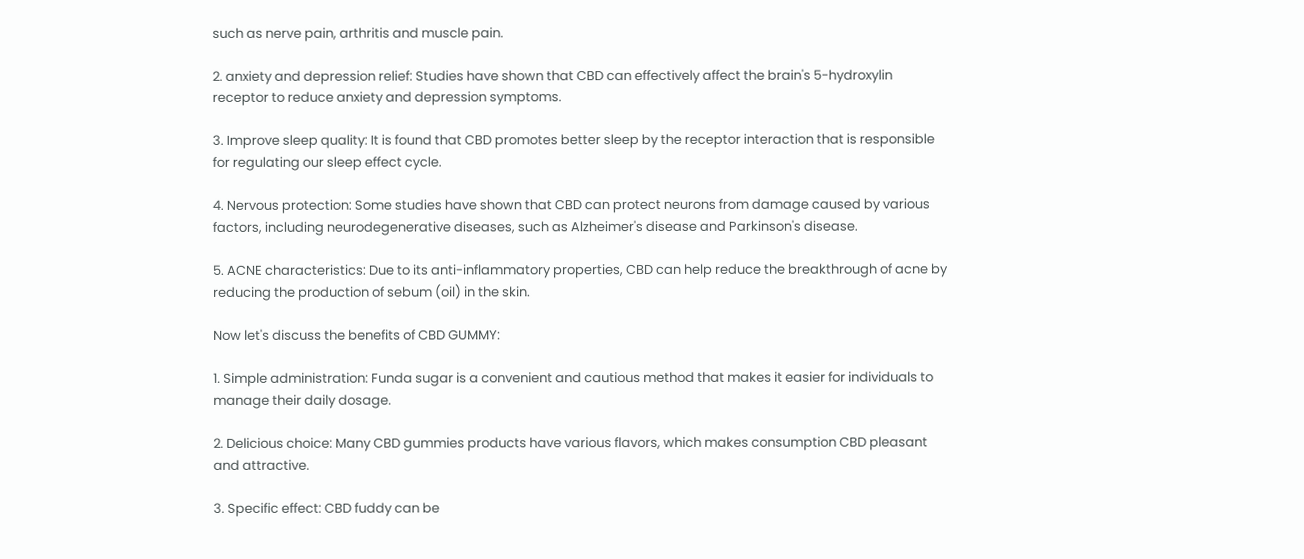such as nerve pain, arthritis and muscle pain.

2. anxiety and depression relief: Studies have shown that CBD can effectively affect the brain's 5-hydroxylin receptor to reduce anxiety and depression symptoms.

3. Improve sleep quality: It is found that CBD promotes better sleep by the receptor interaction that is responsible for regulating our sleep effect cycle.

4. Nervous protection: Some studies have shown that CBD can protect neurons from damage caused by various factors, including neurodegenerative diseases, such as Alzheimer's disease and Parkinson's disease.

5. ACNE characteristics: Due to its anti-inflammatory properties, CBD can help reduce the breakthrough of acne by reducing the production of sebum (oil) in the skin.

Now let's discuss the benefits of CBD GUMMY:

1. Simple administration: Funda sugar is a convenient and cautious method that makes it easier for individuals to manage their daily dosage.

2. Delicious choice: Many CBD gummies products have various flavors, which makes consumption CBD pleasant and attractive.

3. Specific effect: CBD fuddy can be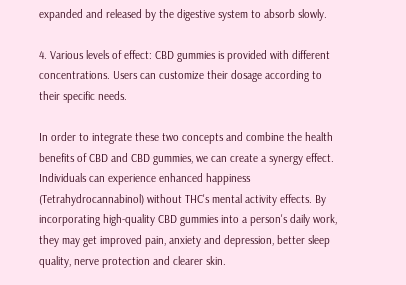expanded and released by the digestive system to absorb slowly.

4. Various levels of effect: CBD gummies is provided with different concentrations. Users can customize their dosage according to their specific needs.

In order to integrate these two concepts and combine the health benefits of CBD and CBD gummies, we can create a synergy effect. Individuals can experience enhanced happiness (Tetrahydrocannabinol) without THC's mental activity effects. By incorporating high-quality CBD gummies into a person's daily work, they may get improved pain, anxiety and depression, better sleep quality, nerve protection and clearer skin.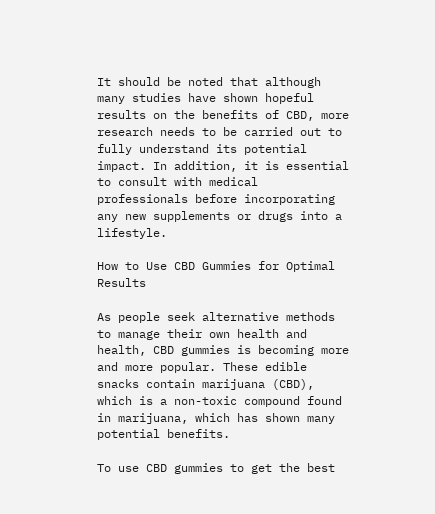It should be noted that although many studies have shown hopeful results on the benefits of CBD, more research needs to be carried out to fully understand its potential impact. In addition, it is essential to consult with medical professionals before incorporating any new supplements or drugs into a lifestyle.

How to Use CBD Gummies for Optimal Results

As people seek alternative methods to manage their own health and health, CBD gummies is becoming more and more popular. These edible snacks contain marijuana (CBD), which is a non-toxic compound found in marijuana, which has shown many potential benefits.

To use CBD gummies to get the best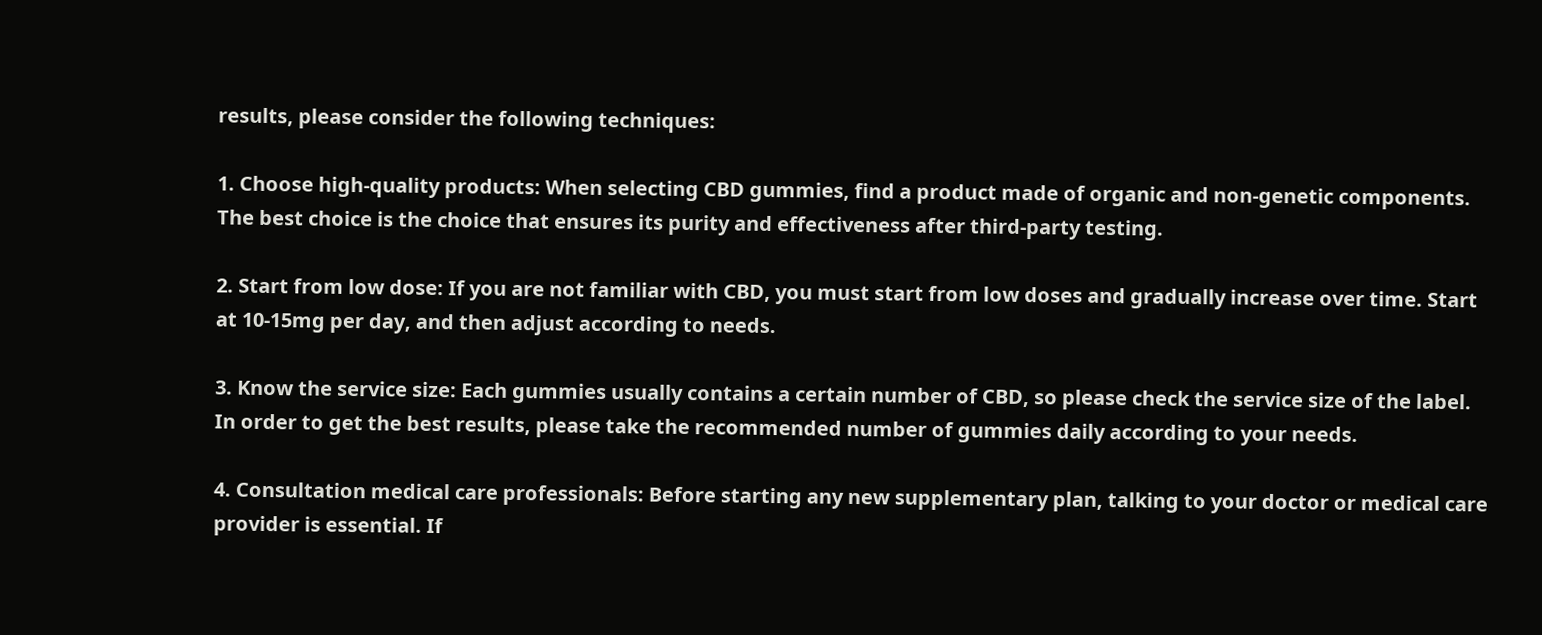results, please consider the following techniques:

1. Choose high-quality products: When selecting CBD gummies, find a product made of organic and non-genetic components. The best choice is the choice that ensures its purity and effectiveness after third-party testing.

2. Start from low dose: If you are not familiar with CBD, you must start from low doses and gradually increase over time. Start at 10-15mg per day, and then adjust according to needs.

3. Know the service size: Each gummies usually contains a certain number of CBD, so please check the service size of the label. In order to get the best results, please take the recommended number of gummies daily according to your needs.

4. Consultation medical care professionals: Before starting any new supplementary plan, talking to your doctor or medical care provider is essential. If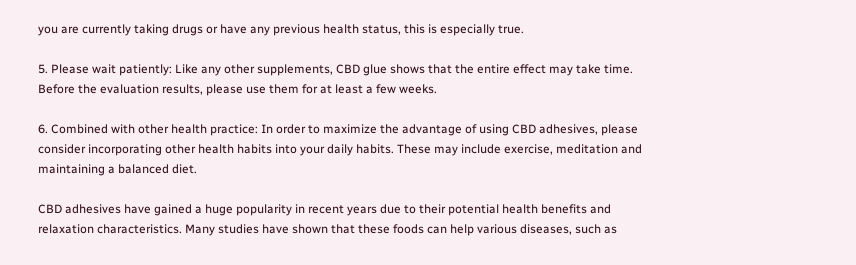you are currently taking drugs or have any previous health status, this is especially true.

5. Please wait patiently: Like any other supplements, CBD glue shows that the entire effect may take time. Before the evaluation results, please use them for at least a few weeks.

6. Combined with other health practice: In order to maximize the advantage of using CBD adhesives, please consider incorporating other health habits into your daily habits. These may include exercise, meditation and maintaining a balanced diet.

CBD adhesives have gained a huge popularity in recent years due to their potential health benefits and relaxation characteristics. Many studies have shown that these foods can help various diseases, such as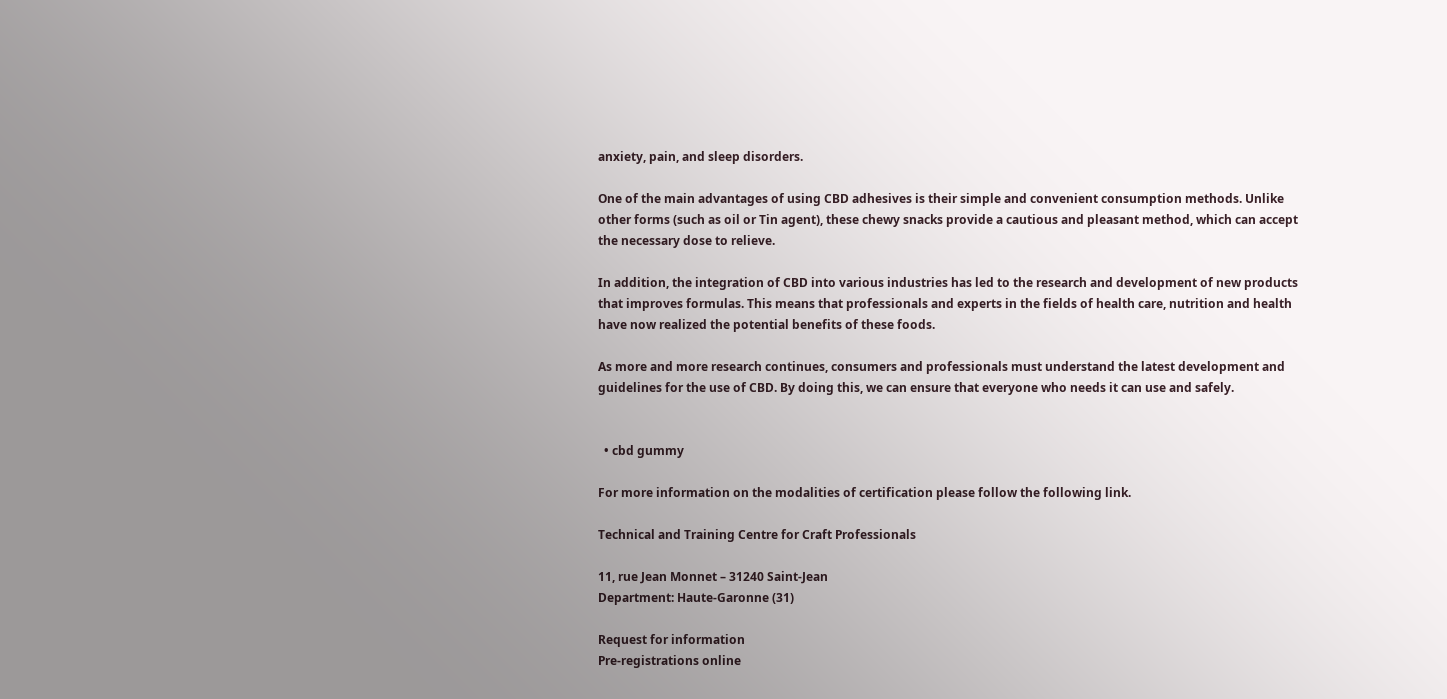anxiety, pain, and sleep disorders.

One of the main advantages of using CBD adhesives is their simple and convenient consumption methods. Unlike other forms (such as oil or Tin agent), these chewy snacks provide a cautious and pleasant method, which can accept the necessary dose to relieve.

In addition, the integration of CBD into various industries has led to the research and development of new products that improves formulas. This means that professionals and experts in the fields of health care, nutrition and health have now realized the potential benefits of these foods.

As more and more research continues, consumers and professionals must understand the latest development and guidelines for the use of CBD. By doing this, we can ensure that everyone who needs it can use and safely.


  • cbd gummy

For more information on the modalities of certification please follow the following link.

Technical and Training Centre for Craft Professionals

11, rue Jean Monnet – 31240 Saint-Jean
Department: Haute-Garonne (31)

Request for information
Pre-registrations online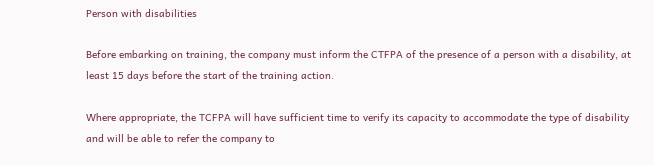Person with disabilities

Before embarking on training, the company must inform the CTFPA of the presence of a person with a disability, at least 15 days before the start of the training action.

Where appropriate, the TCFPA will have sufficient time to verify its capacity to accommodate the type of disability and will be able to refer the company to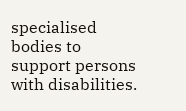specialised bodies to support persons with disabilities.